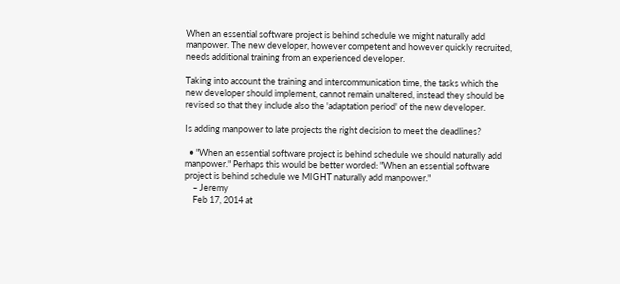When an essential software project is behind schedule we might naturally add manpower. The new developer, however competent and however quickly recruited, needs additional training from an experienced developer.

Taking into account the training and intercommunication time, the tasks which the new developer should implement, cannot remain unaltered, instead they should be revised so that they include also the 'adaptation period' of the new developer.

Is adding manpower to late projects the right decision to meet the deadlines?

  • "When an essential software project is behind schedule we should naturally add manpower." Perhaps this would be better worded: "When an essential software project is behind schedule we MIGHT naturally add manpower."
    – Jeremy
    Feb 17, 2014 at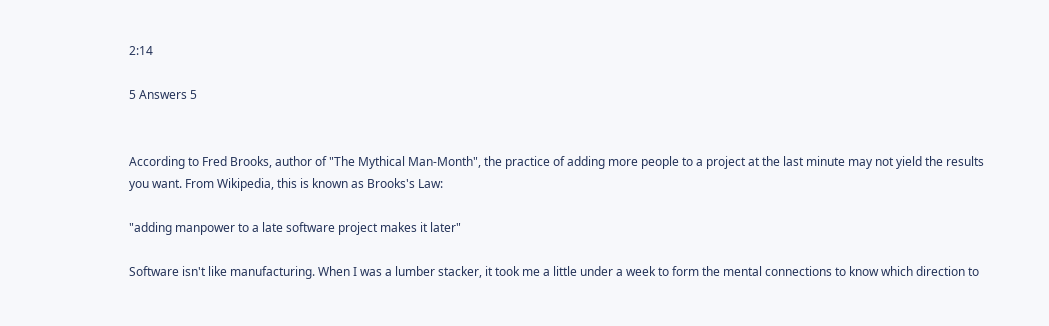2:14

5 Answers 5


According to Fred Brooks, author of "The Mythical Man-Month", the practice of adding more people to a project at the last minute may not yield the results you want. From Wikipedia, this is known as Brooks's Law:

"adding manpower to a late software project makes it later"

Software isn't like manufacturing. When I was a lumber stacker, it took me a little under a week to form the mental connections to know which direction to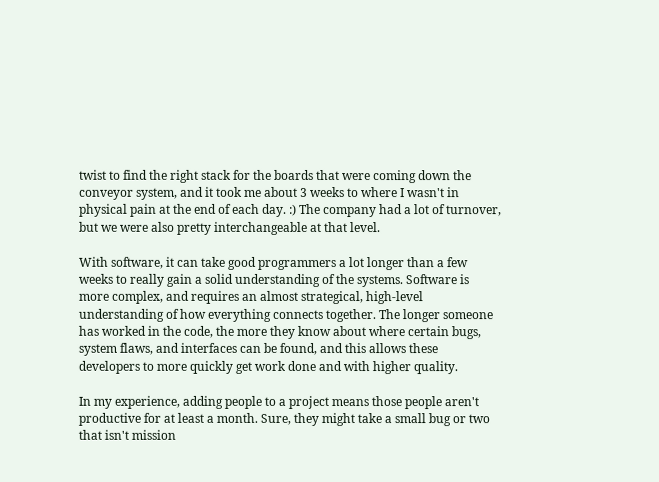twist to find the right stack for the boards that were coming down the conveyor system, and it took me about 3 weeks to where I wasn't in physical pain at the end of each day. :) The company had a lot of turnover, but we were also pretty interchangeable at that level.

With software, it can take good programmers a lot longer than a few weeks to really gain a solid understanding of the systems. Software is more complex, and requires an almost strategical, high-level understanding of how everything connects together. The longer someone has worked in the code, the more they know about where certain bugs, system flaws, and interfaces can be found, and this allows these developers to more quickly get work done and with higher quality.

In my experience, adding people to a project means those people aren't productive for at least a month. Sure, they might take a small bug or two that isn't mission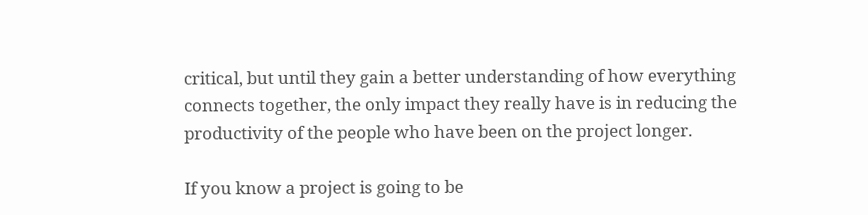critical, but until they gain a better understanding of how everything connects together, the only impact they really have is in reducing the productivity of the people who have been on the project longer.

If you know a project is going to be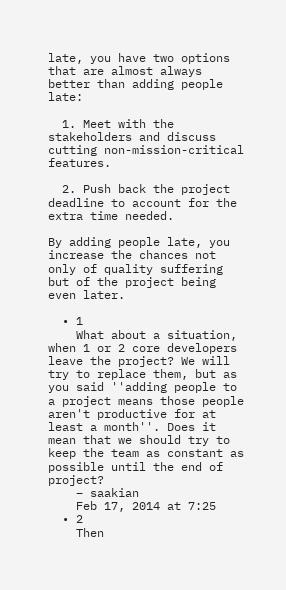late, you have two options that are almost always better than adding people late:

  1. Meet with the stakeholders and discuss cutting non-mission-critical features.

  2. Push back the project deadline to account for the extra time needed.

By adding people late, you increase the chances not only of quality suffering but of the project being even later.

  • 1
    What about a situation, when 1 or 2 core developers leave the project? We will try to replace them, but as you said ''adding people to a project means those people aren't productive for at least a month''. Does it mean that we should try to keep the team as constant as possible until the end of project?
    – saakian
    Feb 17, 2014 at 7:25
  • 2
    Then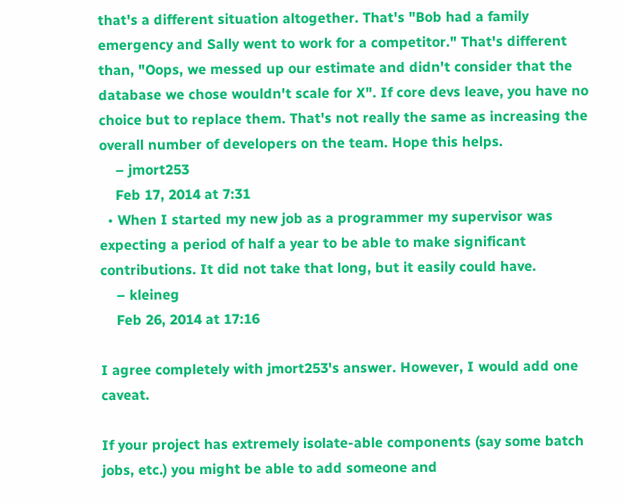that's a different situation altogether. That's "Bob had a family emergency and Sally went to work for a competitor." That's different than, "Oops, we messed up our estimate and didn't consider that the database we chose wouldn't scale for X". If core devs leave, you have no choice but to replace them. That's not really the same as increasing the overall number of developers on the team. Hope this helps.
    – jmort253
    Feb 17, 2014 at 7:31
  • When I started my new job as a programmer my supervisor was expecting a period of half a year to be able to make significant contributions. It did not take that long, but it easily could have.
    – kleineg
    Feb 26, 2014 at 17:16

I agree completely with jmort253's answer. However, I would add one caveat.

If your project has extremely isolate-able components (say some batch jobs, etc.) you might be able to add someone and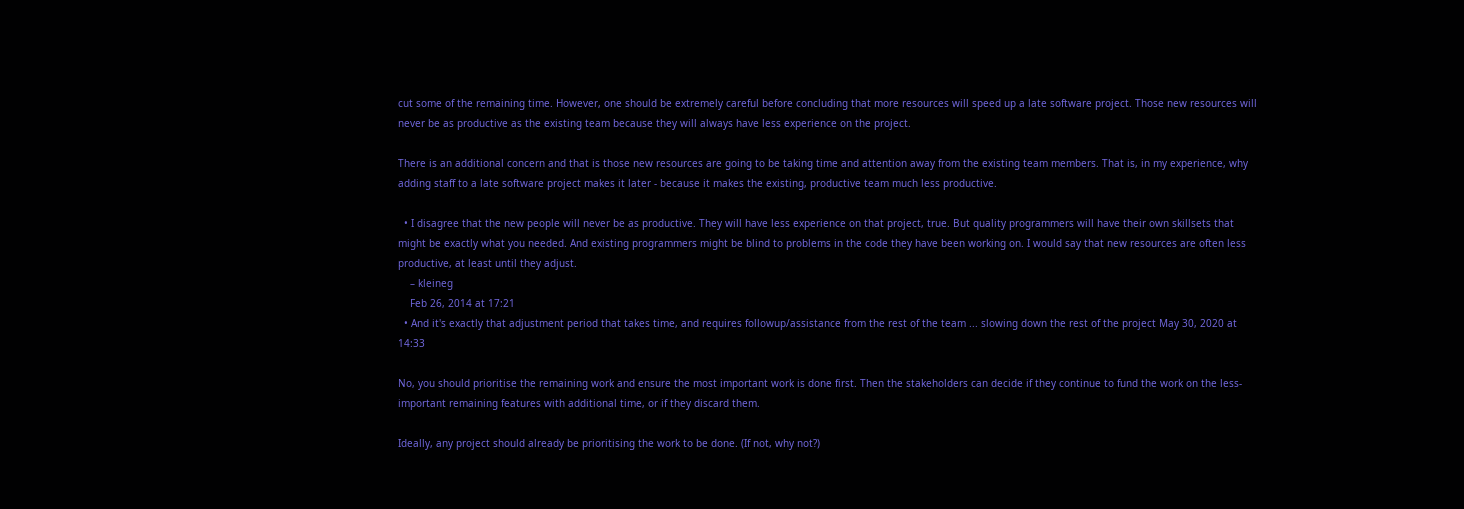cut some of the remaining time. However, one should be extremely careful before concluding that more resources will speed up a late software project. Those new resources will never be as productive as the existing team because they will always have less experience on the project.

There is an additional concern and that is those new resources are going to be taking time and attention away from the existing team members. That is, in my experience, why adding staff to a late software project makes it later - because it makes the existing, productive team much less productive.

  • I disagree that the new people will never be as productive. They will have less experience on that project, true. But quality programmers will have their own skillsets that might be exactly what you needed. And existing programmers might be blind to problems in the code they have been working on. I would say that new resources are often less productive, at least until they adjust.
    – kleineg
    Feb 26, 2014 at 17:21
  • And it's exactly that adjustment period that takes time, and requires followup/assistance from the rest of the team ... slowing down the rest of the project May 30, 2020 at 14:33

No, you should prioritise the remaining work and ensure the most important work is done first. Then the stakeholders can decide if they continue to fund the work on the less-important remaining features with additional time, or if they discard them.

Ideally, any project should already be prioritising the work to be done. (If not, why not?)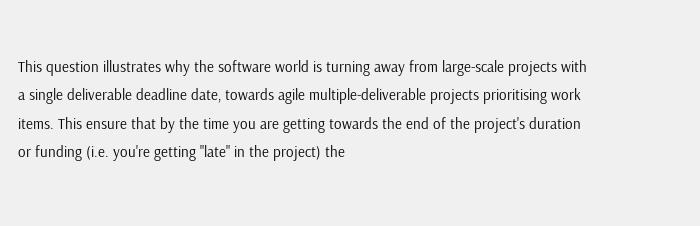This question illustrates why the software world is turning away from large-scale projects with a single deliverable deadline date, towards agile multiple-deliverable projects prioritising work items. This ensure that by the time you are getting towards the end of the project's duration or funding (i.e. you're getting "late" in the project) the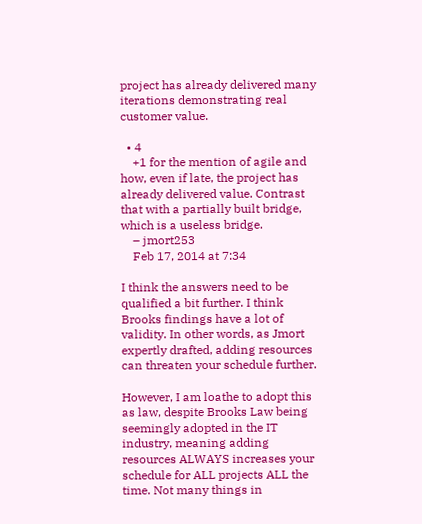project has already delivered many iterations demonstrating real customer value.

  • 4
    +1 for the mention of agile and how, even if late, the project has already delivered value. Contrast that with a partially built bridge, which is a useless bridge.
    – jmort253
    Feb 17, 2014 at 7:34

I think the answers need to be qualified a bit further. I think Brooks findings have a lot of validity. In other words, as Jmort expertly drafted, adding resources can threaten your schedule further.

However, I am loathe to adopt this as law, despite Brooks Law being seemingly adopted in the IT industry, meaning adding resources ALWAYS increases your schedule for ALL projects ALL the time. Not many things in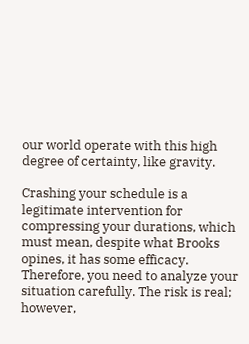our world operate with this high degree of certainty, like gravity.

Crashing your schedule is a legitimate intervention for compressing your durations, which must mean, despite what Brooks opines, it has some efficacy. Therefore, you need to analyze your situation carefully. The risk is real; however,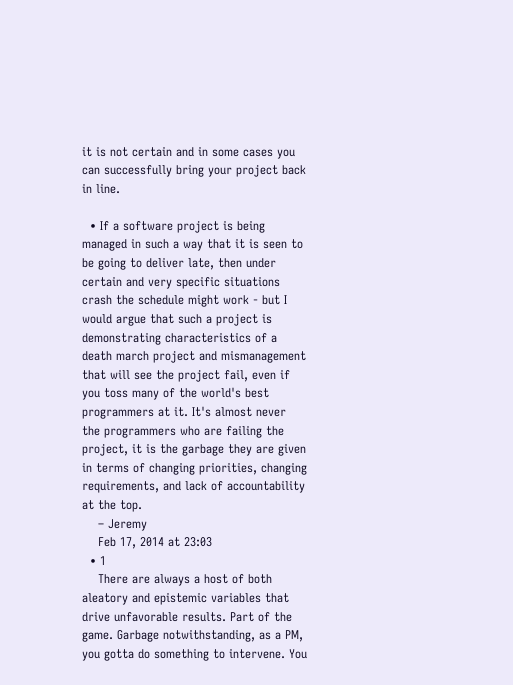it is not certain and in some cases you can successfully bring your project back in line.

  • If a software project is being managed in such a way that it is seen to be going to deliver late, then under certain and very specific situations crash the schedule might work - but I would argue that such a project is demonstrating characteristics of a death march project and mismanagement that will see the project fail, even if you toss many of the world's best programmers at it. It's almost never the programmers who are failing the project, it is the garbage they are given in terms of changing priorities, changing requirements, and lack of accountability at the top.
    – Jeremy
    Feb 17, 2014 at 23:03
  • 1
    There are always a host of both aleatory and epistemic variables that drive unfavorable results. Part of the game. Garbage notwithstanding, as a PM, you gotta do something to intervene. You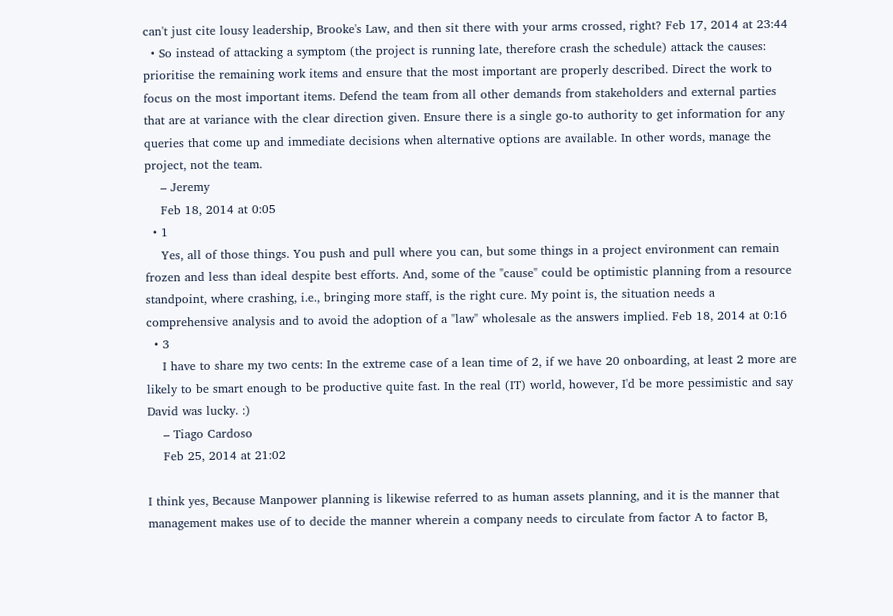can't just cite lousy leadership, Brooke's Law, and then sit there with your arms crossed, right? Feb 17, 2014 at 23:44
  • So instead of attacking a symptom (the project is running late, therefore crash the schedule) attack the causes: prioritise the remaining work items and ensure that the most important are properly described. Direct the work to focus on the most important items. Defend the team from all other demands from stakeholders and external parties that are at variance with the clear direction given. Ensure there is a single go-to authority to get information for any queries that come up and immediate decisions when alternative options are available. In other words, manage the project, not the team.
    – Jeremy
    Feb 18, 2014 at 0:05
  • 1
    Yes, all of those things. You push and pull where you can, but some things in a project environment can remain frozen and less than ideal despite best efforts. And, some of the "cause" could be optimistic planning from a resource standpoint, where crashing, i.e., bringing more staff, is the right cure. My point is, the situation needs a comprehensive analysis and to avoid the adoption of a "law" wholesale as the answers implied. Feb 18, 2014 at 0:16
  • 3
    I have to share my two cents: In the extreme case of a lean time of 2, if we have 20 onboarding, at least 2 more are likely to be smart enough to be productive quite fast. In the real (IT) world, however, I'd be more pessimistic and say David was lucky. :)
    – Tiago Cardoso
    Feb 25, 2014 at 21:02

I think yes, Because Manpower planning is likewise referred to as human assets planning, and it is the manner that management makes use of to decide the manner wherein a company needs to circulate from factor A to factor B,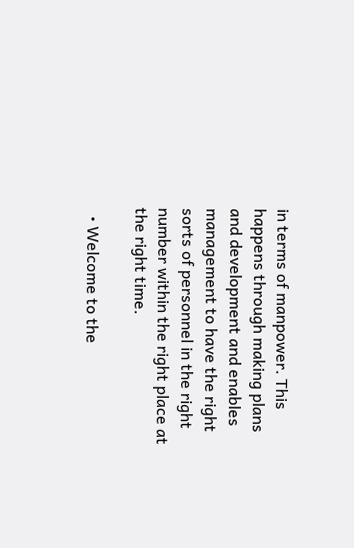in terms of manpower. This happens through making plans and development and enables management to have the right sorts of personnel in the right number within the right place at the right time.

  • Welcome to the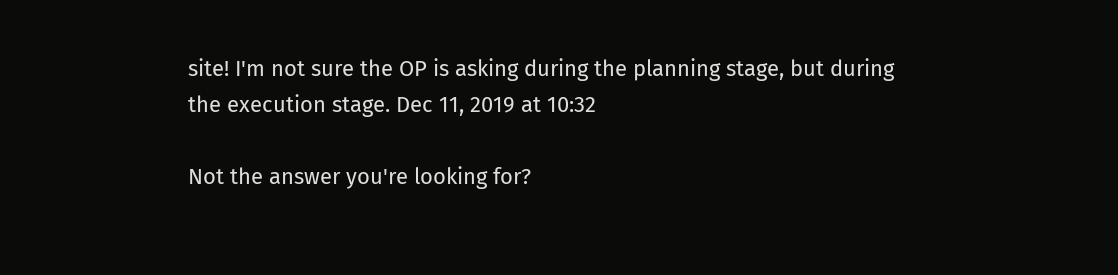site! I'm not sure the OP is asking during the planning stage, but during the execution stage. Dec 11, 2019 at 10:32

Not the answer you're looking for?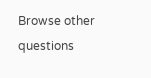Browse other questions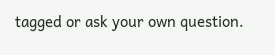tagged or ask your own question.